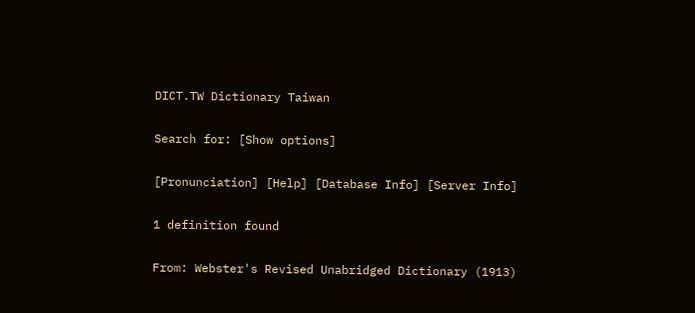DICT.TW Dictionary Taiwan

Search for: [Show options]

[Pronunciation] [Help] [Database Info] [Server Info]

1 definition found

From: Webster's Revised Unabridged Dictionary (1913)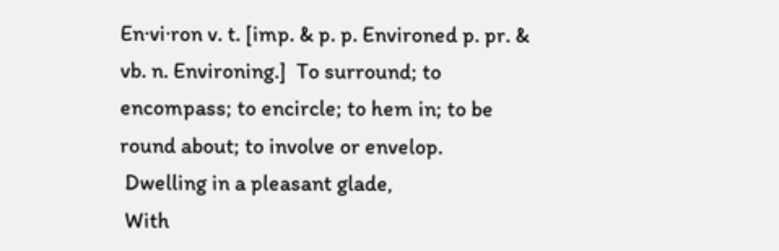En·vi·ron v. t. [imp. & p. p. Environed p. pr. & vb. n. Environing.]  To surround; to encompass; to encircle; to hem in; to be round about; to involve or envelop.
 Dwelling in a pleasant glade,
 With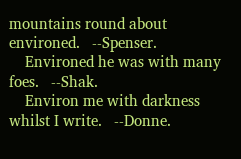mountains round about environed.   --Spenser.
    Environed he was with many foes.   --Shak.
    Environ me with darkness whilst I write.   --Donne.